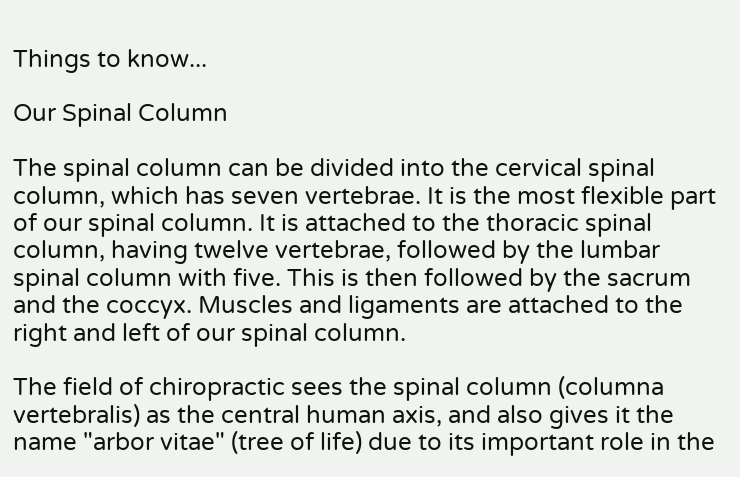Things to know...

Our Spinal Column

The spinal column can be divided into the cervical spinal column, which has seven vertebrae. It is the most flexible part of our spinal column. It is attached to the thoracic spinal column, having twelve vertebrae, followed by the lumbar spinal column with five. This is then followed by the sacrum and the coccyx. Muscles and ligaments are attached to the right and left of our spinal column.

The field of chiropractic sees the spinal column (columna vertebralis) as the central human axis, and also gives it the name "arbor vitae" (tree of life) due to its important role in the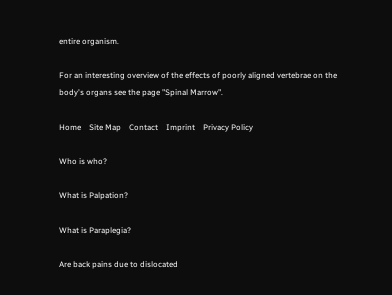entire organism.

For an interesting overview of the effects of poorly aligned vertebrae on the body's organs see the page "Spinal Marrow".

Home    Site Map    Contact    Imprint    Privacy Policy

Who is who?

What is Palpation?

What is Paraplegia?

Are back pains due to dislocated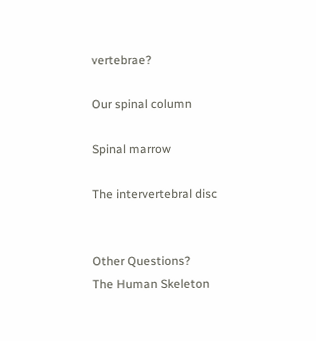vertebrae?

Our spinal column

Spinal marrow

The intervertebral disc


Other Questions?
The Human Skeleton